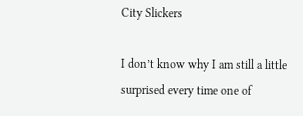City Slickers

I don’t know why I am still a little surprised every time one of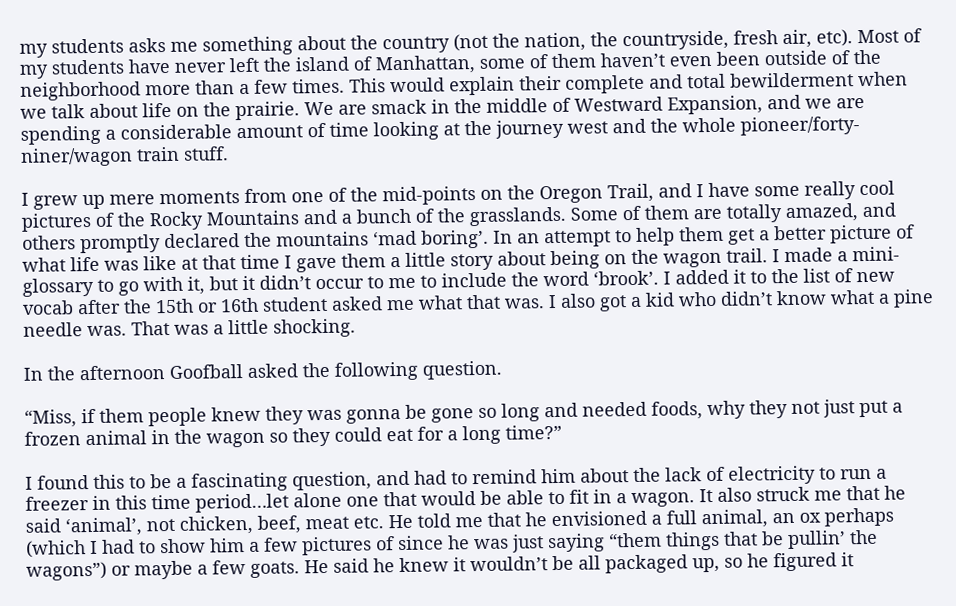my students asks me something about the country (not the nation, the countryside, fresh air, etc). Most of my students have never left the island of Manhattan, some of them haven’t even been outside of the neighborhood more than a few times. This would explain their complete and total bewilderment when we talk about life on the prairie. We are smack in the middle of Westward Expansion, and we are spending a considerable amount of time looking at the journey west and the whole pioneer/forty-niner/wagon train stuff.

I grew up mere moments from one of the mid-points on the Oregon Trail, and I have some really cool pictures of the Rocky Mountains and a bunch of the grasslands. Some of them are totally amazed, and others promptly declared the mountains ‘mad boring’. In an attempt to help them get a better picture of what life was like at that time I gave them a little story about being on the wagon trail. I made a mini-glossary to go with it, but it didn’t occur to me to include the word ‘brook’. I added it to the list of new vocab after the 15th or 16th student asked me what that was. I also got a kid who didn’t know what a pine needle was. That was a little shocking.

In the afternoon Goofball asked the following question.

“Miss, if them people knew they was gonna be gone so long and needed foods, why they not just put a frozen animal in the wagon so they could eat for a long time?”

I found this to be a fascinating question, and had to remind him about the lack of electricity to run a freezer in this time period…let alone one that would be able to fit in a wagon. It also struck me that he said ‘animal’, not chicken, beef, meat etc. He told me that he envisioned a full animal, an ox perhaps (which I had to show him a few pictures of since he was just saying “them things that be pullin’ the wagons”) or maybe a few goats. He said he knew it wouldn’t be all packaged up, so he figured it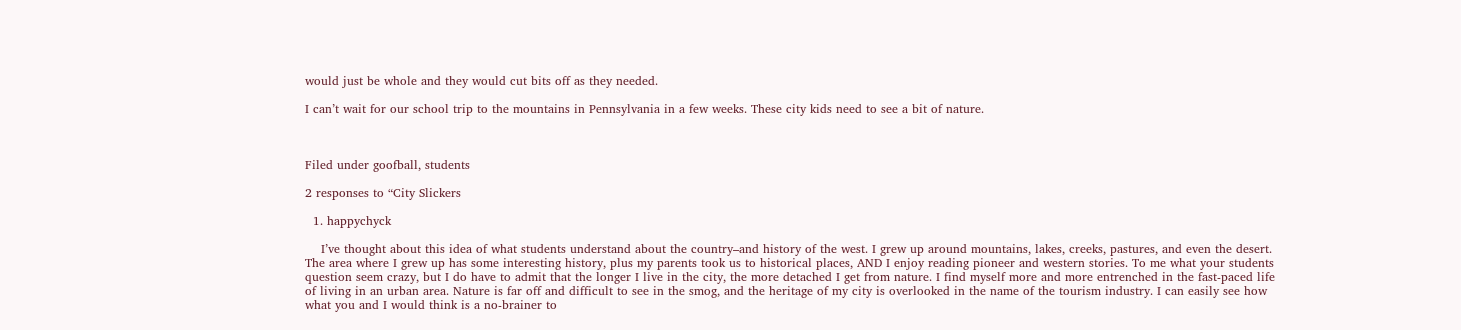would just be whole and they would cut bits off as they needed.

I can’t wait for our school trip to the mountains in Pennsylvania in a few weeks. These city kids need to see a bit of nature.



Filed under goofball, students

2 responses to “City Slickers

  1. happychyck

    I’ve thought about this idea of what students understand about the country–and history of the west. I grew up around mountains, lakes, creeks, pastures, and even the desert. The area where I grew up has some interesting history, plus my parents took us to historical places, AND I enjoy reading pioneer and western stories. To me what your students question seem crazy, but I do have to admit that the longer I live in the city, the more detached I get from nature. I find myself more and more entrenched in the fast-paced life of living in an urban area. Nature is far off and difficult to see in the smog, and the heritage of my city is overlooked in the name of the tourism industry. I can easily see how what you and I would think is a no-brainer to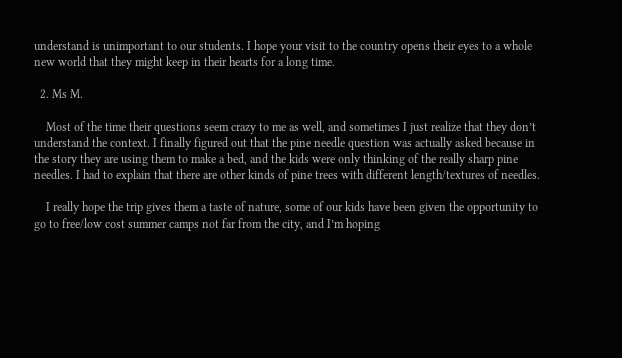understand is unimportant to our students. I hope your visit to the country opens their eyes to a whole new world that they might keep in their hearts for a long time.

  2. Ms M.

    Most of the time their questions seem crazy to me as well, and sometimes I just realize that they don’t understand the context. I finally figured out that the pine needle question was actually asked because in the story they are using them to make a bed, and the kids were only thinking of the really sharp pine needles. I had to explain that there are other kinds of pine trees with different length/textures of needles.

    I really hope the trip gives them a taste of nature, some of our kids have been given the opportunity to go to free/low cost summer camps not far from the city, and I’m hoping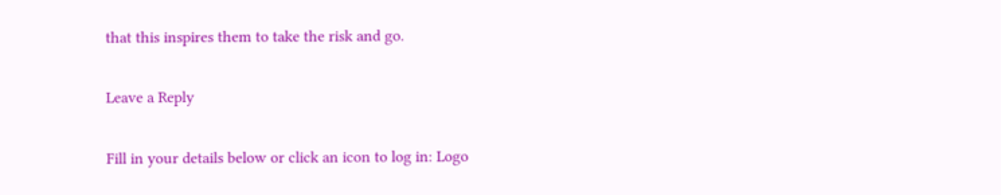that this inspires them to take the risk and go.

Leave a Reply

Fill in your details below or click an icon to log in: Logo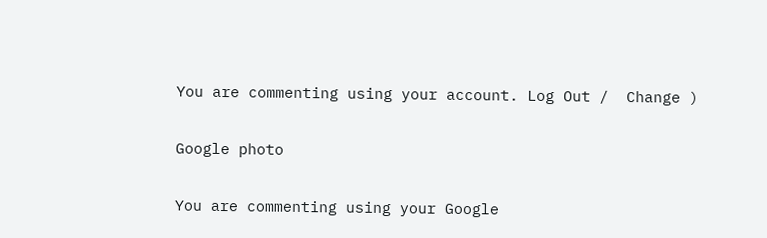You are commenting using your account. Log Out /  Change )

Google photo

You are commenting using your Google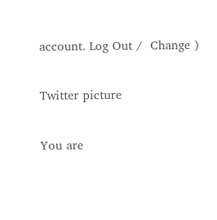account. Log Out /  Change )

Twitter picture

You are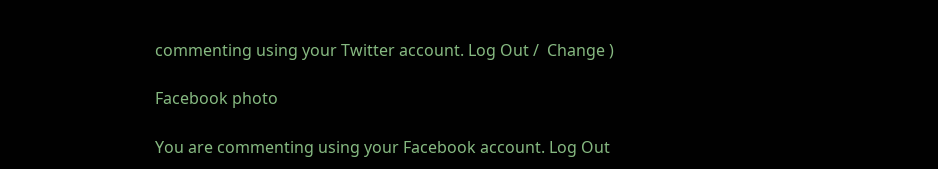commenting using your Twitter account. Log Out /  Change )

Facebook photo

You are commenting using your Facebook account. Log Out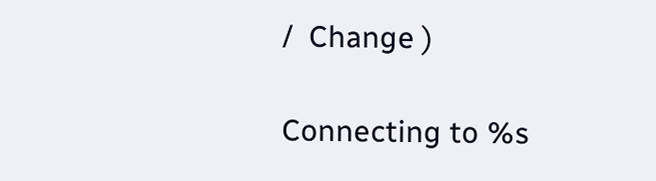/  Change )

Connecting to %s